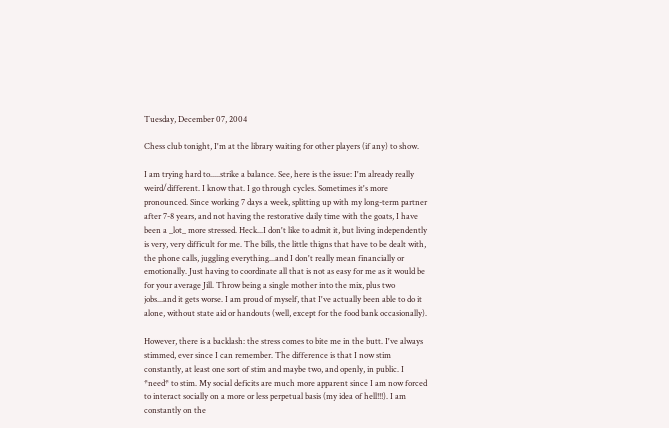Tuesday, December 07, 2004

Chess club tonight, I'm at the library waiting for other players (if any) to show.

I am trying hard to.....strike a balance. See, here is the issue: I'm already really weird/different. I know that. I go through cycles. Sometimes it's more pronounced. Since working 7 days a week, splitting up with my long-term partner after 7-8 years, and not having the restorative daily time with the goats, I have been a _lot_ more stressed. Heck...I don't like to admit it, but living independently is very, very difficult for me. The bills, the little thigns that have to be dealt with, the phone calls, juggling everything...and I don't really mean financially or emotionally. Just having to coordinate all that is not as easy for me as it would be for your average Jill. Throw being a single mother into the mix, plus two jobs...and it gets worse. I am proud of myself, that I've actually been able to do it alone, without state aid or handouts (well, except for the food bank occasionally).

However, there is a backlash: the stress comes to bite me in the butt. I've always stimmed, ever since I can remember. The difference is that I now stim constantly, at least one sort of stim and maybe two, and openly, in public. I *need* to stim. My social deficits are much more apparent since I am now forced to interact socially on a more or less perpetual basis (my idea of hell!!!). I am constantly on the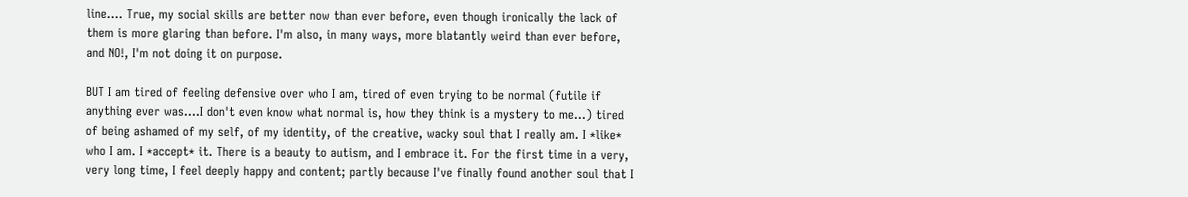line.... True, my social skills are better now than ever before, even though ironically the lack of them is more glaring than before. I'm also, in many ways, more blatantly weird than ever before, and NO!, I'm not doing it on purpose.

BUT I am tired of feeling defensive over who I am, tired of even trying to be normal (futile if anything ever was....I don't even know what normal is, how they think is a mystery to me...) tired of being ashamed of my self, of my identity, of the creative, wacky soul that I really am. I *like* who I am. I *accept* it. There is a beauty to autism, and I embrace it. For the first time in a very, very long time, I feel deeply happy and content; partly because I've finally found another soul that I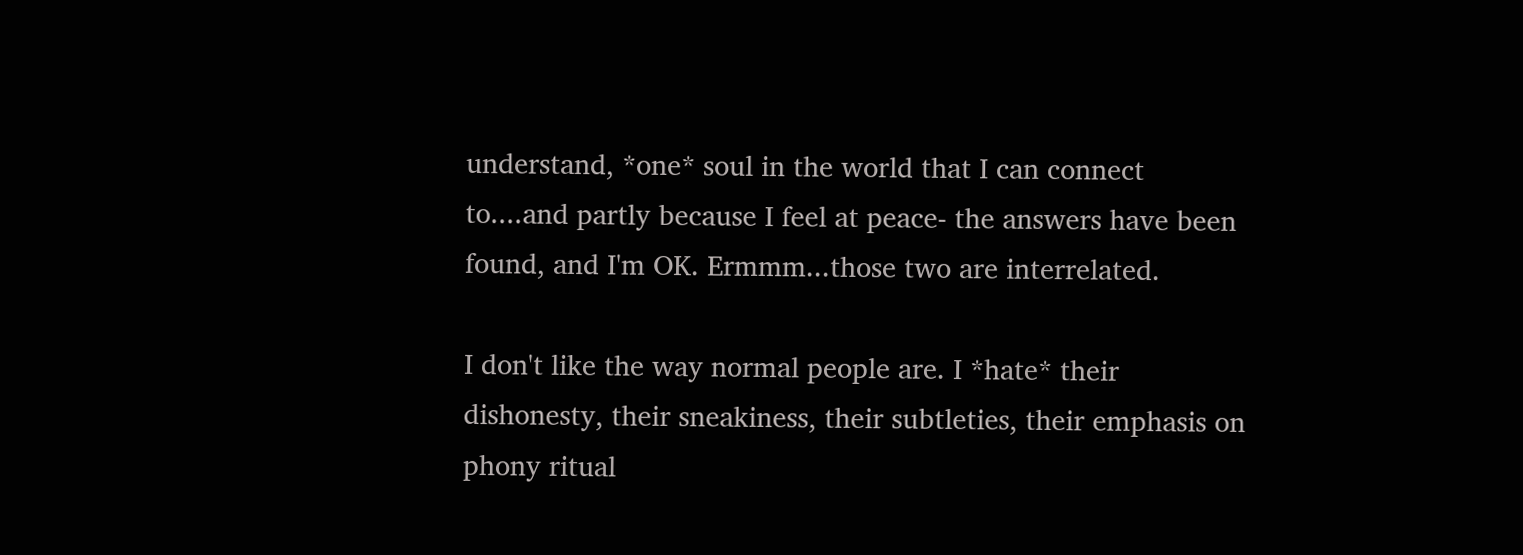understand, *one* soul in the world that I can connect to....and partly because I feel at peace- the answers have been found, and I'm OK. Ermmm...those two are interrelated.

I don't like the way normal people are. I *hate* their dishonesty, their sneakiness, their subtleties, their emphasis on phony ritual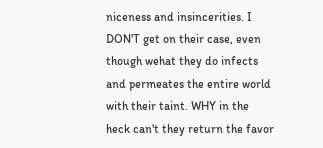niceness and insincerities. I DON'T get on their case, even though wehat they do infects and permeates the entire world with their taint. WHY in the heck can't they return the favor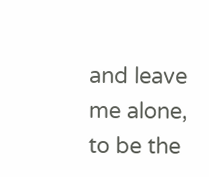and leave me alone, to be the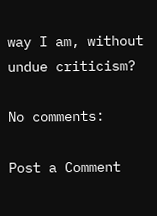way I am, without undue criticism?

No comments:

Post a Comment